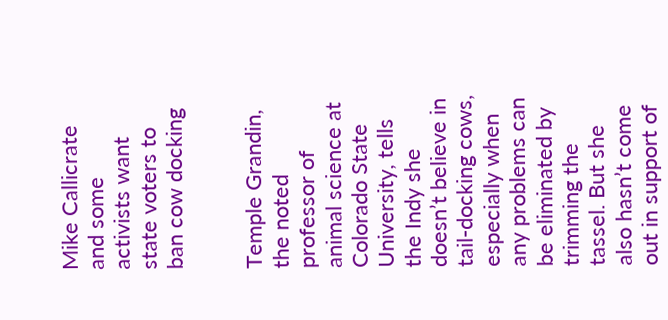Mike Callicrate and some activists want state voters to ban cow docking


Temple Grandin, the noted professor of animal science at Colorado State University, tells the Indy she doesn’t believe in tail-docking cows, especially when any problems can be eliminated by trimming the tassel. But she also hasn’t come out in support of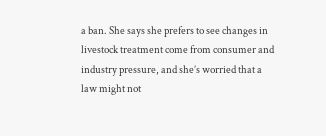a ban. She says she prefers to see changes in livestock treatment come from consumer and industry pressure, and she’s worried that a law might not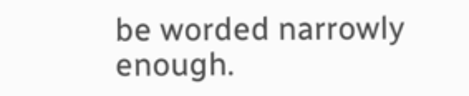be worded narrowly enough.